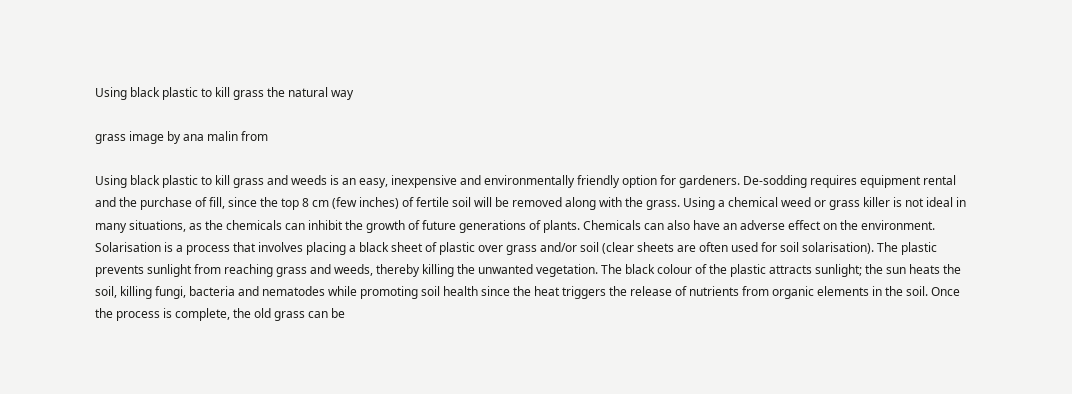Using black plastic to kill grass the natural way

grass image by ana malin from

Using black plastic to kill grass and weeds is an easy, inexpensive and environmentally friendly option for gardeners. De-sodding requires equipment rental and the purchase of fill, since the top 8 cm (few inches) of fertile soil will be removed along with the grass. Using a chemical weed or grass killer is not ideal in many situations, as the chemicals can inhibit the growth of future generations of plants. Chemicals can also have an adverse effect on the environment. Solarisation is a process that involves placing a black sheet of plastic over grass and/or soil (clear sheets are often used for soil solarisation). The plastic prevents sunlight from reaching grass and weeds, thereby killing the unwanted vegetation. The black colour of the plastic attracts sunlight; the sun heats the soil, killing fungi, bacteria and nematodes while promoting soil health since the heat triggers the release of nutrients from organic elements in the soil. Once the process is complete, the old grass can be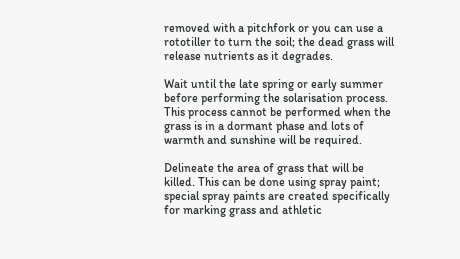removed with a pitchfork or you can use a rototiller to turn the soil; the dead grass will release nutrients as it degrades.

Wait until the late spring or early summer before performing the solarisation process. This process cannot be performed when the grass is in a dormant phase and lots of warmth and sunshine will be required.

Delineate the area of grass that will be killed. This can be done using spray paint; special spray paints are created specifically for marking grass and athletic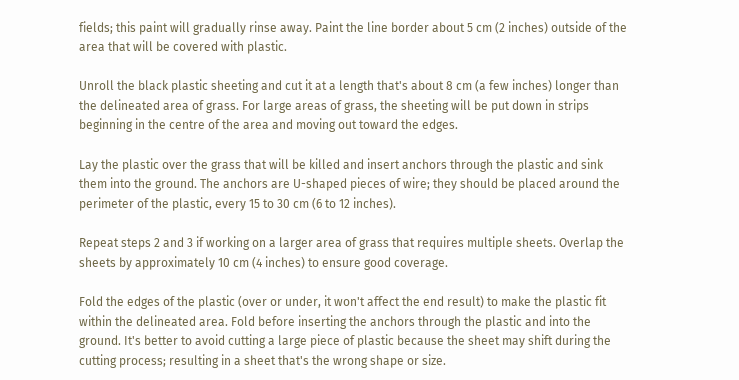fields; this paint will gradually rinse away. Paint the line border about 5 cm (2 inches) outside of the area that will be covered with plastic.

Unroll the black plastic sheeting and cut it at a length that's about 8 cm (a few inches) longer than the delineated area of grass. For large areas of grass, the sheeting will be put down in strips beginning in the centre of the area and moving out toward the edges.

Lay the plastic over the grass that will be killed and insert anchors through the plastic and sink them into the ground. The anchors are U-shaped pieces of wire; they should be placed around the perimeter of the plastic, every 15 to 30 cm (6 to 12 inches).

Repeat steps 2 and 3 if working on a larger area of grass that requires multiple sheets. Overlap the sheets by approximately 10 cm (4 inches) to ensure good coverage.

Fold the edges of the plastic (over or under, it won't affect the end result) to make the plastic fit within the delineated area. Fold before inserting the anchors through the plastic and into the ground. It's better to avoid cutting a large piece of plastic because the sheet may shift during the cutting process; resulting in a sheet that's the wrong shape or size.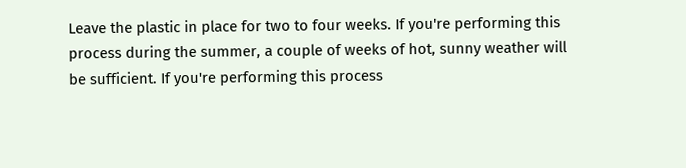Leave the plastic in place for two to four weeks. If you're performing this process during the summer, a couple of weeks of hot, sunny weather will be sufficient. If you're performing this process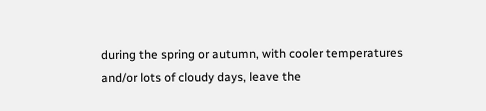during the spring or autumn, with cooler temperatures and/or lots of cloudy days, leave the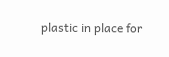plastic in place for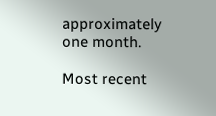approximately one month.

Most recent